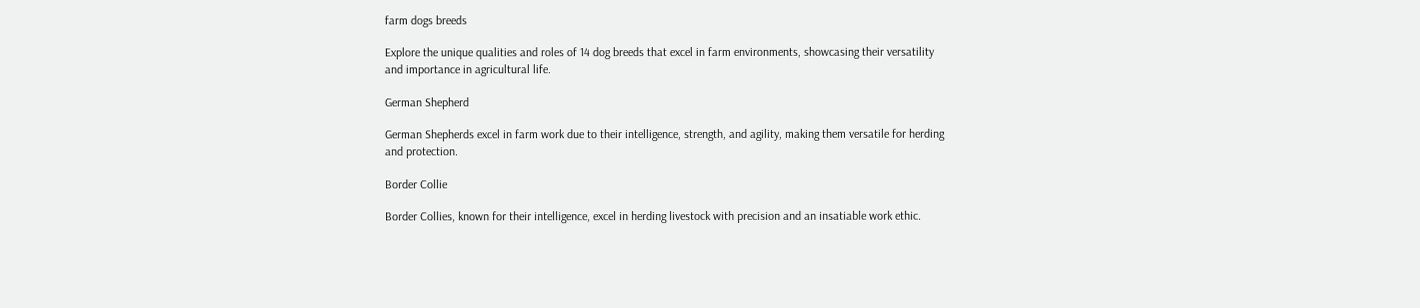farm dogs breeds

Explore the unique qualities and roles of 14 dog breeds that excel in farm environments, showcasing their versatility and importance in agricultural life.

German Shepherd

German Shepherds excel in farm work due to their intelligence, strength, and agility, making them versatile for herding and protection.

Border Collie

Border Collies, known for their intelligence, excel in herding livestock with precision and an insatiable work ethic.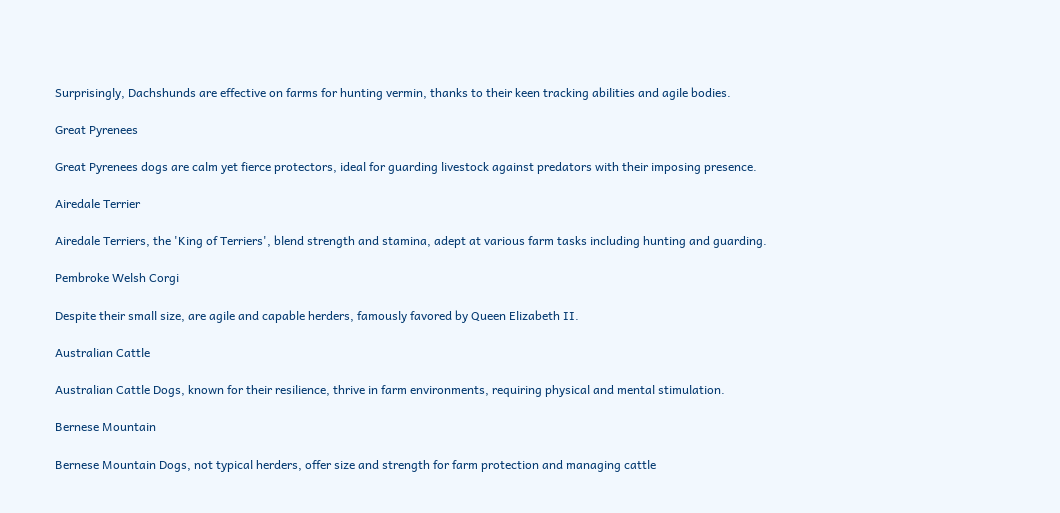Surprisingly, Dachshunds are effective on farms for hunting vermin, thanks to their keen tracking abilities and agile bodies.

Great Pyrenees

Great Pyrenees dogs are calm yet fierce protectors, ideal for guarding livestock against predators with their imposing presence.

Airedale Terrier

Airedale Terriers, the 'King of Terriers', blend strength and stamina, adept at various farm tasks including hunting and guarding.

Pembroke Welsh Corgi

Despite their small size, are agile and capable herders, famously favored by Queen Elizabeth II.

Australian Cattle

Australian Cattle Dogs, known for their resilience, thrive in farm environments, requiring physical and mental stimulation.

Bernese Mountain

Bernese Mountain Dogs, not typical herders, offer size and strength for farm protection and managing cattle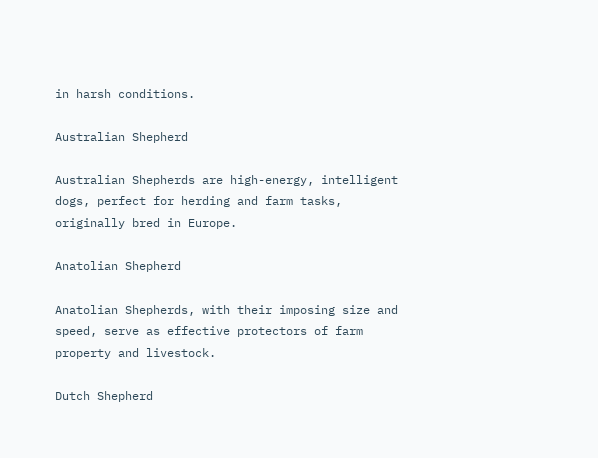in harsh conditions.

Australian Shepherd

Australian Shepherds are high-energy, intelligent dogs, perfect for herding and farm tasks, originally bred in Europe.

Anatolian Shepherd

Anatolian Shepherds, with their imposing size and speed, serve as effective protectors of farm property and livestock.

Dutch Shepherd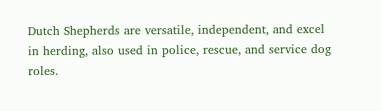Dutch Shepherds are versatile, independent, and excel in herding, also used in police, rescue, and service dog roles.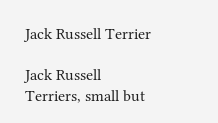Jack Russell Terrier

Jack Russell Terriers, small but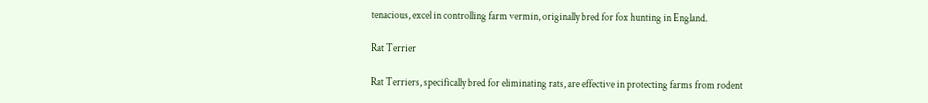tenacious, excel in controlling farm vermin, originally bred for fox hunting in England.

Rat Terrier

Rat Terriers, specifically bred for eliminating rats, are effective in protecting farms from rodent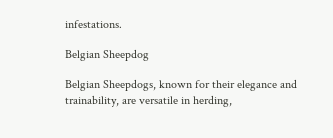infestations.

Belgian Sheepdog

Belgian Sheepdogs, known for their elegance and trainability, are versatile in herding,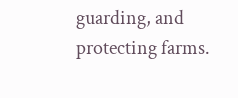guarding, and protecting farms.